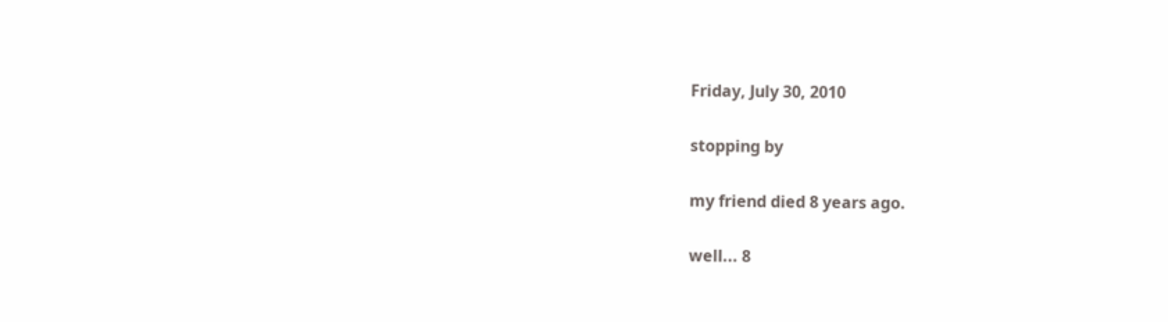Friday, July 30, 2010

stopping by

my friend died 8 years ago.

well... 8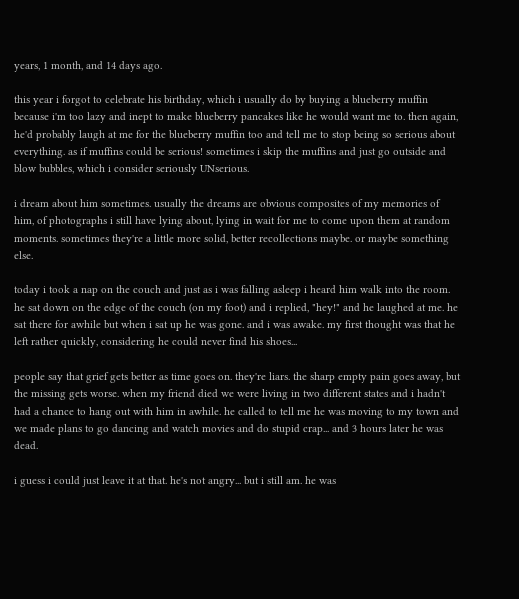years, 1 month, and 14 days ago.

this year i forgot to celebrate his birthday, which i usually do by buying a blueberry muffin because i'm too lazy and inept to make blueberry pancakes like he would want me to. then again, he'd probably laugh at me for the blueberry muffin too and tell me to stop being so serious about everything. as if muffins could be serious! sometimes i skip the muffins and just go outside and blow bubbles, which i consider seriously UNserious.

i dream about him sometimes. usually the dreams are obvious composites of my memories of him, of photographs i still have lying about, lying in wait for me to come upon them at random moments. sometimes they're a little more solid, better recollections maybe. or maybe something else.

today i took a nap on the couch and just as i was falling asleep i heard him walk into the room. he sat down on the edge of the couch (on my foot) and i replied, "hey!" and he laughed at me. he sat there for awhile but when i sat up he was gone. and i was awake. my first thought was that he left rather quickly, considering he could never find his shoes...

people say that grief gets better as time goes on. they're liars. the sharp empty pain goes away, but the missing gets worse. when my friend died we were living in two different states and i hadn't had a chance to hang out with him in awhile. he called to tell me he was moving to my town and we made plans to go dancing and watch movies and do stupid crap... and 3 hours later he was dead.

i guess i could just leave it at that. he's not angry... but i still am. he was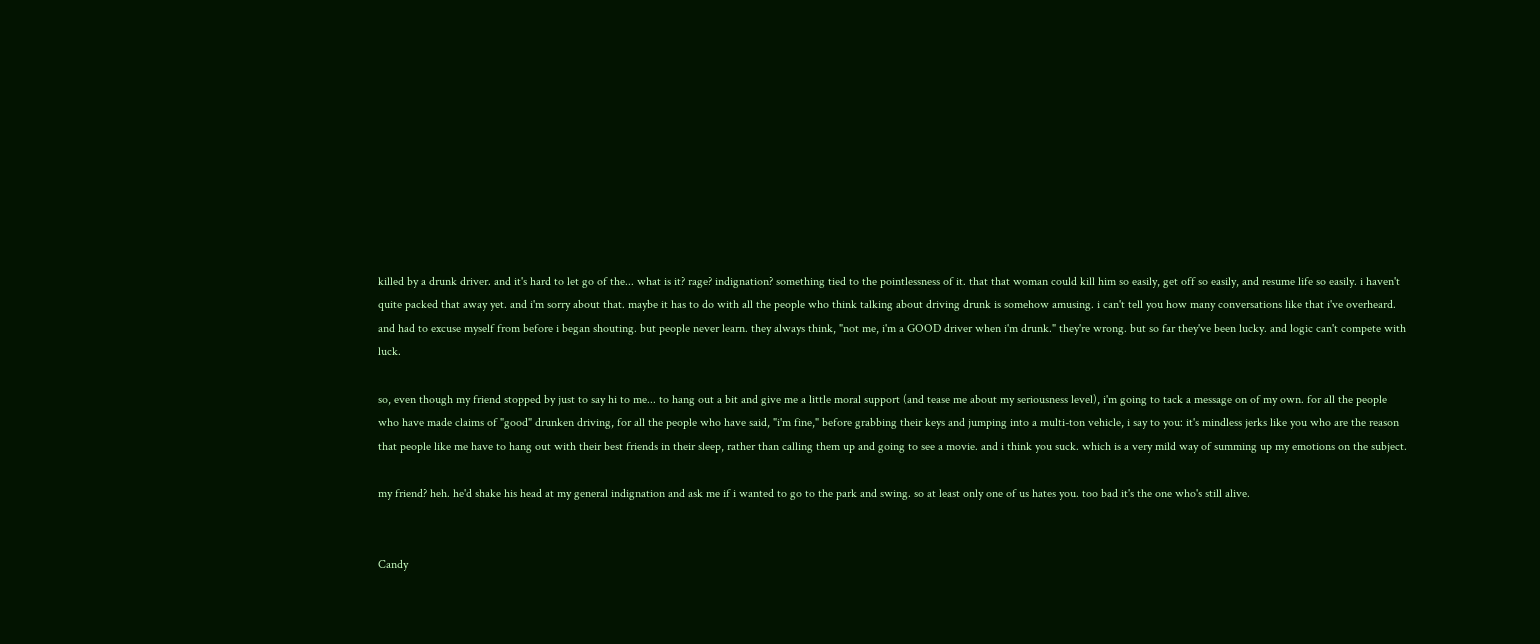killed by a drunk driver. and it's hard to let go of the... what is it? rage? indignation? something tied to the pointlessness of it. that that woman could kill him so easily, get off so easily, and resume life so easily. i haven't quite packed that away yet. and i'm sorry about that. maybe it has to do with all the people who think talking about driving drunk is somehow amusing. i can't tell you how many conversations like that i've overheard. and had to excuse myself from before i began shouting. but people never learn. they always think, "not me, i'm a GOOD driver when i'm drunk." they're wrong. but so far they've been lucky. and logic can't compete with luck.

so, even though my friend stopped by just to say hi to me... to hang out a bit and give me a little moral support (and tease me about my seriousness level), i'm going to tack a message on of my own. for all the people who have made claims of "good" drunken driving, for all the people who have said, "i'm fine," before grabbing their keys and jumping into a multi-ton vehicle, i say to you: it's mindless jerks like you who are the reason that people like me have to hang out with their best friends in their sleep, rather than calling them up and going to see a movie. and i think you suck. which is a very mild way of summing up my emotions on the subject.

my friend? heh. he'd shake his head at my general indignation and ask me if i wanted to go to the park and swing. so at least only one of us hates you. too bad it's the one who's still alive.


Candy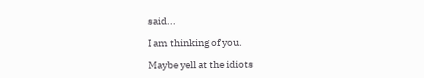said...

I am thinking of you.

Maybe yell at the idiots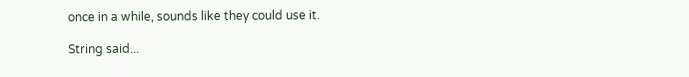once in a while, sounds like they could use it.

String said...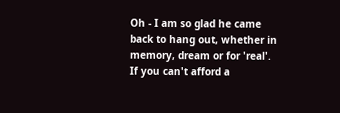Oh - I am so glad he came back to hang out, whether in memory, dream or for 'real'. If you can't afford a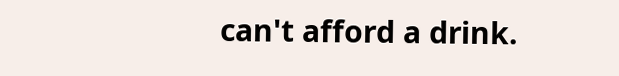can't afford a drink.